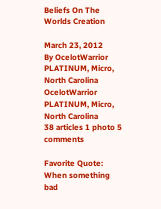Beliefs On The Worlds Creation

March 23, 2012
By OcelotWarrior PLATINUM, Micro, North Carolina
OcelotWarrior PLATINUM, Micro, North Carolina
38 articles 1 photo 5 comments

Favorite Quote:
When something bad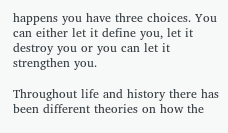happens you have three choices. You can either let it define you, let it destroy you or you can let it strengthen you.

Throughout life and history there has been different theories on how the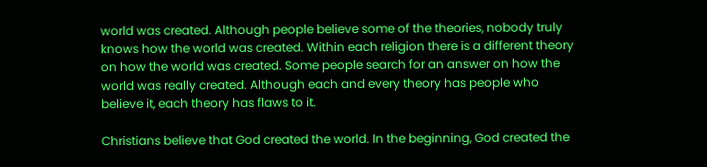world was created. Although people believe some of the theories, nobody truly knows how the world was created. Within each religion there is a different theory on how the world was created. Some people search for an answer on how the world was really created. Although each and every theory has people who believe it, each theory has flaws to it.

Christians believe that God created the world. In the beginning, God created the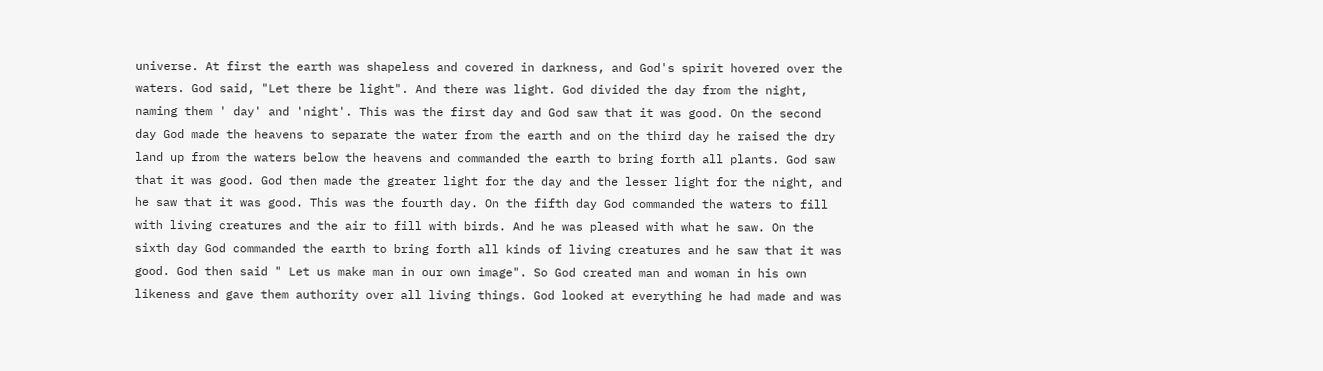universe. At first the earth was shapeless and covered in darkness, and God's spirit hovered over the waters. God said, "Let there be light". And there was light. God divided the day from the night, naming them ' day' and 'night'. This was the first day and God saw that it was good. On the second day God made the heavens to separate the water from the earth and on the third day he raised the dry land up from the waters below the heavens and commanded the earth to bring forth all plants. God saw that it was good. God then made the greater light for the day and the lesser light for the night, and he saw that it was good. This was the fourth day. On the fifth day God commanded the waters to fill with living creatures and the air to fill with birds. And he was pleased with what he saw. On the sixth day God commanded the earth to bring forth all kinds of living creatures and he saw that it was good. God then said " Let us make man in our own image". So God created man and woman in his own likeness and gave them authority over all living things. God looked at everything he had made and was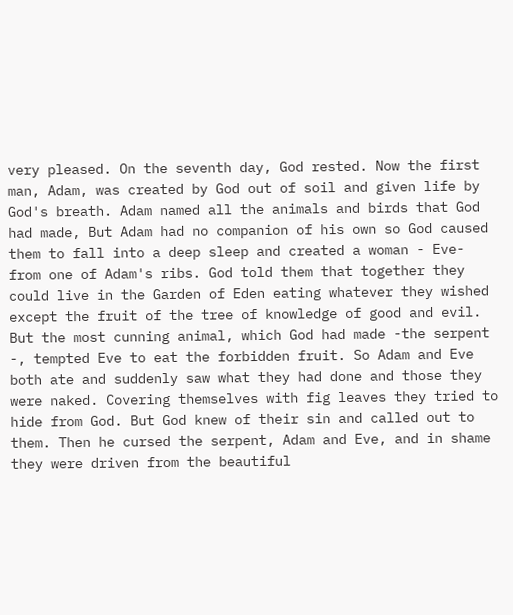very pleased. On the seventh day, God rested. Now the first man, Adam, was created by God out of soil and given life by God's breath. Adam named all the animals and birds that God had made, But Adam had no companion of his own so God caused them to fall into a deep sleep and created a woman - Eve- from one of Adam's ribs. God told them that together they could live in the Garden of Eden eating whatever they wished except the fruit of the tree of knowledge of good and evil. But the most cunning animal, which God had made -the serpent -, tempted Eve to eat the forbidden fruit. So Adam and Eve both ate and suddenly saw what they had done and those they were naked. Covering themselves with fig leaves they tried to hide from God. But God knew of their sin and called out to them. Then he cursed the serpent, Adam and Eve, and in shame they were driven from the beautiful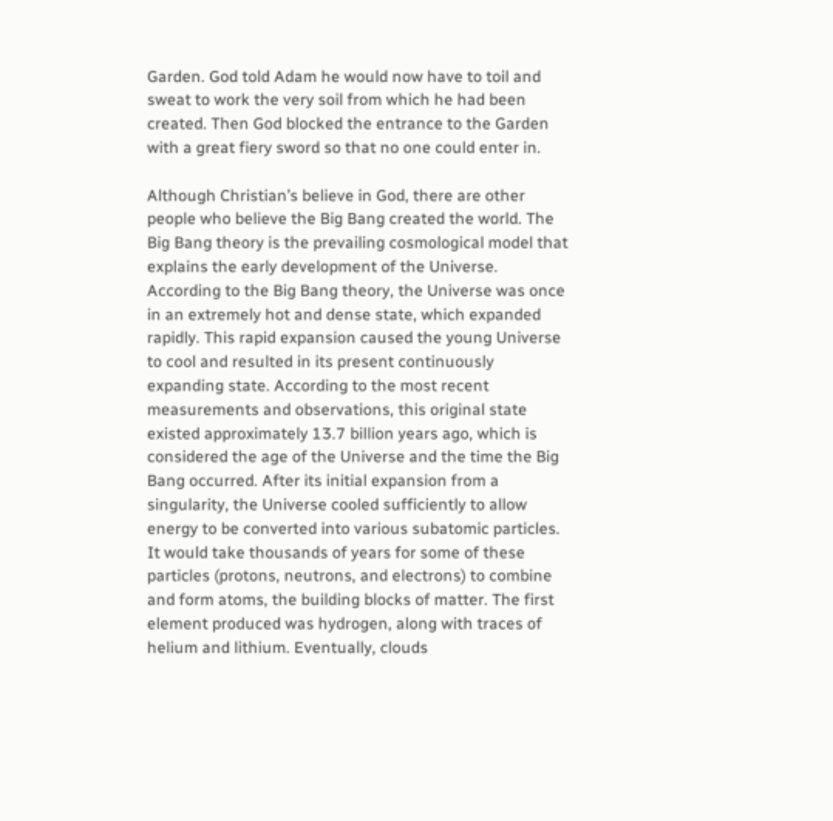Garden. God told Adam he would now have to toil and sweat to work the very soil from which he had been created. Then God blocked the entrance to the Garden with a great fiery sword so that no one could enter in.

Although Christian’s believe in God, there are other people who believe the Big Bang created the world. The Big Bang theory is the prevailing cosmological model that explains the early development of the Universe. According to the Big Bang theory, the Universe was once in an extremely hot and dense state, which expanded rapidly. This rapid expansion caused the young Universe to cool and resulted in its present continuously expanding state. According to the most recent measurements and observations, this original state existed approximately 13.7 billion years ago, which is considered the age of the Universe and the time the Big Bang occurred. After its initial expansion from a singularity, the Universe cooled sufficiently to allow energy to be converted into various subatomic particles. It would take thousands of years for some of these particles (protons, neutrons, and electrons) to combine and form atoms, the building blocks of matter. The first element produced was hydrogen, along with traces of helium and lithium. Eventually, clouds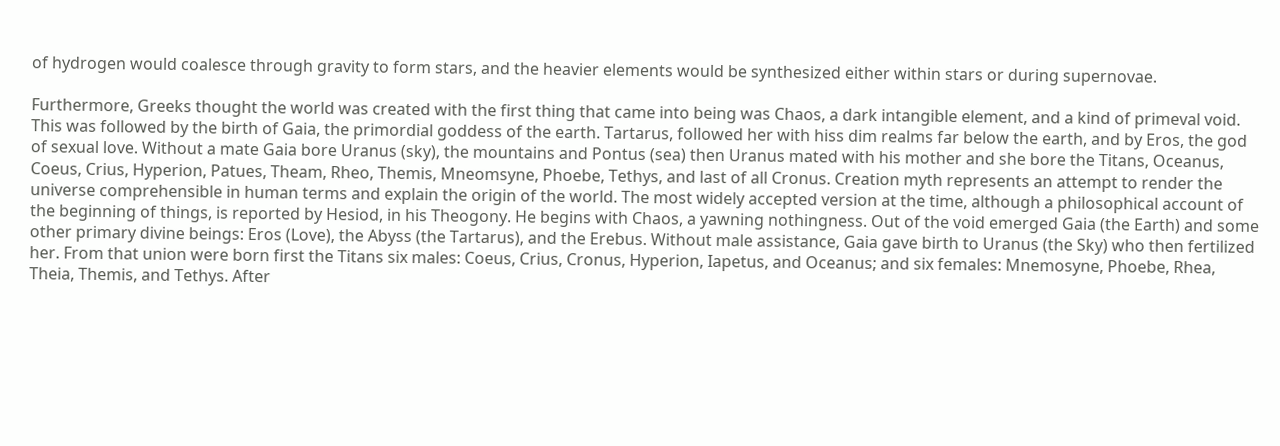of hydrogen would coalesce through gravity to form stars, and the heavier elements would be synthesized either within stars or during supernovae.

Furthermore, Greeks thought the world was created with the first thing that came into being was Chaos, a dark intangible element, and a kind of primeval void. This was followed by the birth of Gaia, the primordial goddess of the earth. Tartarus, followed her with hiss dim realms far below the earth, and by Eros, the god of sexual love. Without a mate Gaia bore Uranus (sky), the mountains and Pontus (sea) then Uranus mated with his mother and she bore the Titans, Oceanus, Coeus, Crius, Hyperion, Patues, Theam, Rheo, Themis, Mneomsyne, Phoebe, Tethys, and last of all Cronus. Creation myth represents an attempt to render the universe comprehensible in human terms and explain the origin of the world. The most widely accepted version at the time, although a philosophical account of the beginning of things, is reported by Hesiod, in his Theogony. He begins with Chaos, a yawning nothingness. Out of the void emerged Gaia (the Earth) and some other primary divine beings: Eros (Love), the Abyss (the Tartarus), and the Erebus. Without male assistance, Gaia gave birth to Uranus (the Sky) who then fertilized her. From that union were born first the Titans six males: Coeus, Crius, Cronus, Hyperion, Iapetus, and Oceanus; and six females: Mnemosyne, Phoebe, Rhea, Theia, Themis, and Tethys. After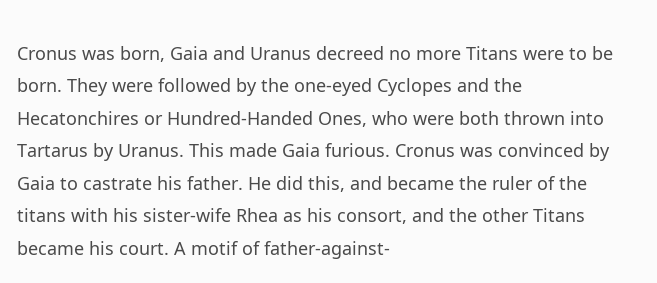Cronus was born, Gaia and Uranus decreed no more Titans were to be born. They were followed by the one-eyed Cyclopes and the Hecatonchires or Hundred-Handed Ones, who were both thrown into Tartarus by Uranus. This made Gaia furious. Cronus was convinced by Gaia to castrate his father. He did this, and became the ruler of the titans with his sister-wife Rhea as his consort, and the other Titans became his court. A motif of father-against-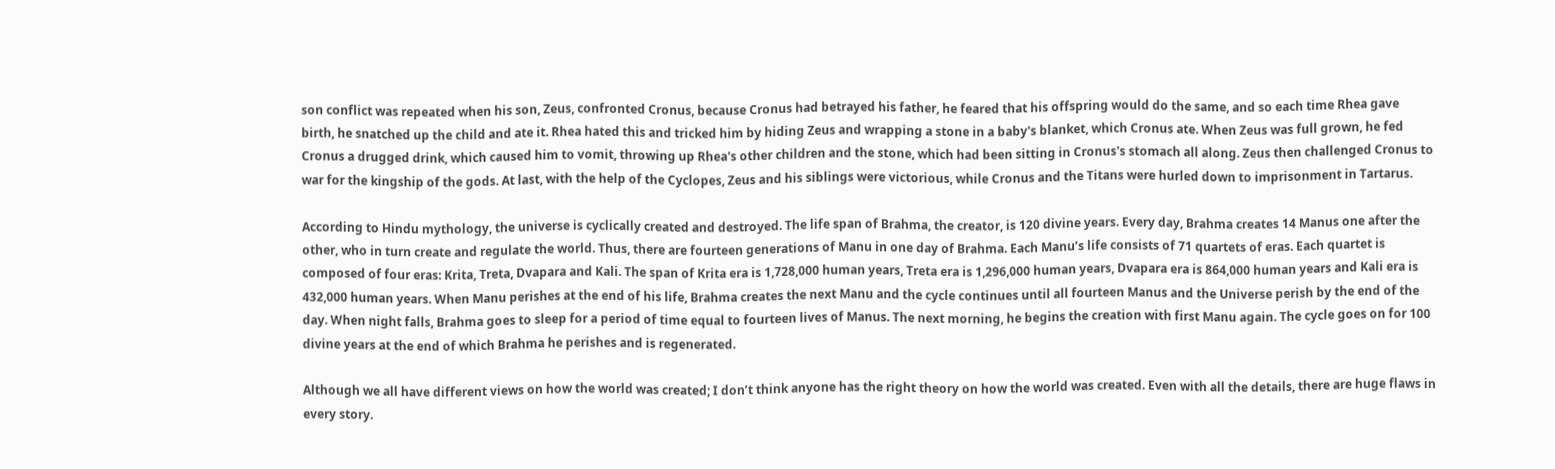son conflict was repeated when his son, Zeus, confronted Cronus, because Cronus had betrayed his father, he feared that his offspring would do the same, and so each time Rhea gave birth, he snatched up the child and ate it. Rhea hated this and tricked him by hiding Zeus and wrapping a stone in a baby's blanket, which Cronus ate. When Zeus was full grown, he fed Cronus a drugged drink, which caused him to vomit, throwing up Rhea's other children and the stone, which had been sitting in Cronus's stomach all along. Zeus then challenged Cronus to war for the kingship of the gods. At last, with the help of the Cyclopes, Zeus and his siblings were victorious, while Cronus and the Titans were hurled down to imprisonment in Tartarus.

According to Hindu mythology, the universe is cyclically created and destroyed. The life span of Brahma, the creator, is 120 divine years. Every day, Brahma creates 14 Manus one after the other, who in turn create and regulate the world. Thus, there are fourteen generations of Manu in one day of Brahma. Each Manu’s life consists of 71 quartets of eras. Each quartet is composed of four eras: Krita, Treta, Dvapara and Kali. The span of Krita era is 1,728,000 human years, Treta era is 1,296,000 human years, Dvapara era is 864,000 human years and Kali era is 432,000 human years. When Manu perishes at the end of his life, Brahma creates the next Manu and the cycle continues until all fourteen Manus and the Universe perish by the end of the day. When night falls, Brahma goes to sleep for a period of time equal to fourteen lives of Manus. The next morning, he begins the creation with first Manu again. The cycle goes on for 100 divine years at the end of which Brahma he perishes and is regenerated.

Although we all have different views on how the world was created; I don’t think anyone has the right theory on how the world was created. Even with all the details, there are huge flaws in every story.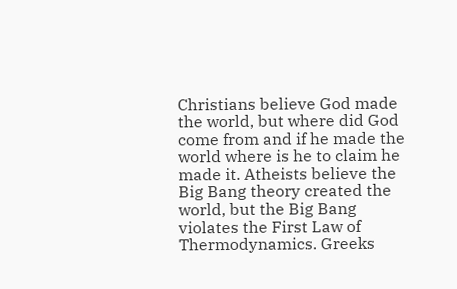Christians believe God made the world, but where did God come from and if he made the world where is he to claim he made it. Atheists believe the Big Bang theory created the world, but the Big Bang violates the First Law of Thermodynamics. Greeks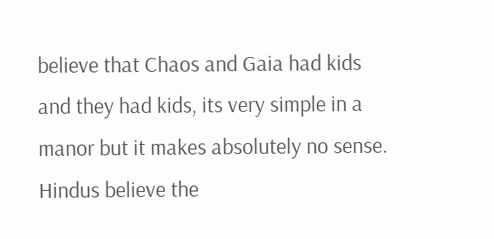believe that Chaos and Gaia had kids and they had kids, its very simple in a manor but it makes absolutely no sense. Hindus believe the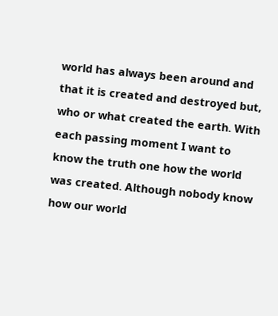world has always been around and that it is created and destroyed but, who or what created the earth. With each passing moment I want to know the truth one how the world was created. Although nobody know how our world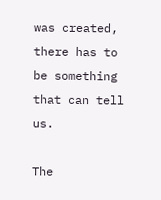was created, there has to be something that can tell us.

The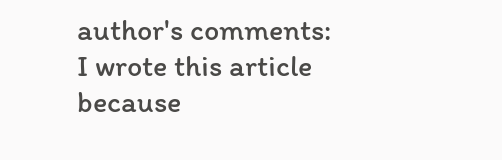author's comments:
I wrote this article because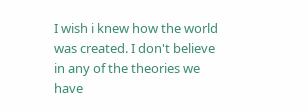I wish i knew how the world was created. I don't believe in any of the theories we have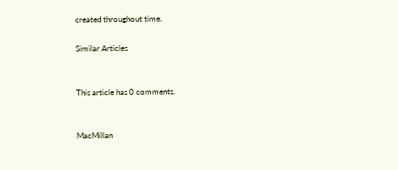created throughout time.

Similar Articles


This article has 0 comments.


MacMillan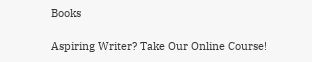Books

Aspiring Writer? Take Our Online Course!